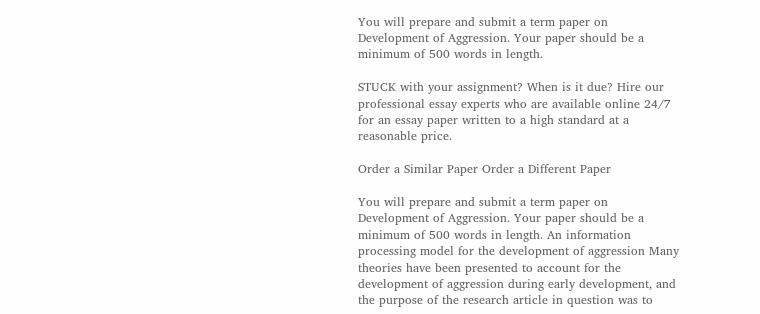You will prepare and submit a term paper on Development of Aggression. Your paper should be a minimum of 500 words in length.

STUCK with your assignment? When is it due? Hire our professional essay experts who are available online 24/7 for an essay paper written to a high standard at a reasonable price.

Order a Similar Paper Order a Different Paper

You will prepare and submit a term paper on Development of Aggression. Your paper should be a minimum of 500 words in length. An information processing model for the development of aggression Many theories have been presented to account for the development of aggression during early development, and the purpose of the research article in question was to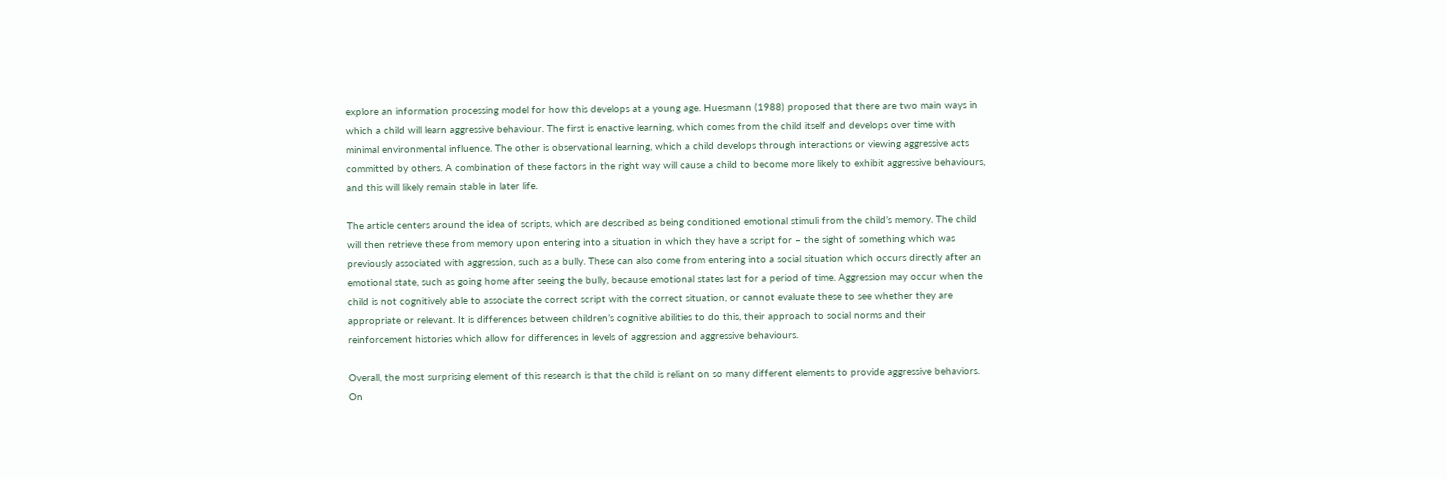explore an information processing model for how this develops at a young age. Huesmann (1988) proposed that there are two main ways in which a child will learn aggressive behaviour. The first is enactive learning, which comes from the child itself and develops over time with minimal environmental influence. The other is observational learning, which a child develops through interactions or viewing aggressive acts committed by others. A combination of these factors in the right way will cause a child to become more likely to exhibit aggressive behaviours, and this will likely remain stable in later life.

The article centers around the idea of scripts, which are described as being conditioned emotional stimuli from the child’s memory. The child will then retrieve these from memory upon entering into a situation in which they have a script for – the sight of something which was previously associated with aggression, such as a bully. These can also come from entering into a social situation which occurs directly after an emotional state, such as going home after seeing the bully, because emotional states last for a period of time. Aggression may occur when the child is not cognitively able to associate the correct script with the correct situation, or cannot evaluate these to see whether they are appropriate or relevant. It is differences between children’s cognitive abilities to do this, their approach to social norms and their reinforcement histories which allow for differences in levels of aggression and aggressive behaviours.

Overall, the most surprising element of this research is that the child is reliant on so many different elements to provide aggressive behaviors. On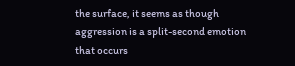the surface, it seems as though aggression is a split-second emotion that occurs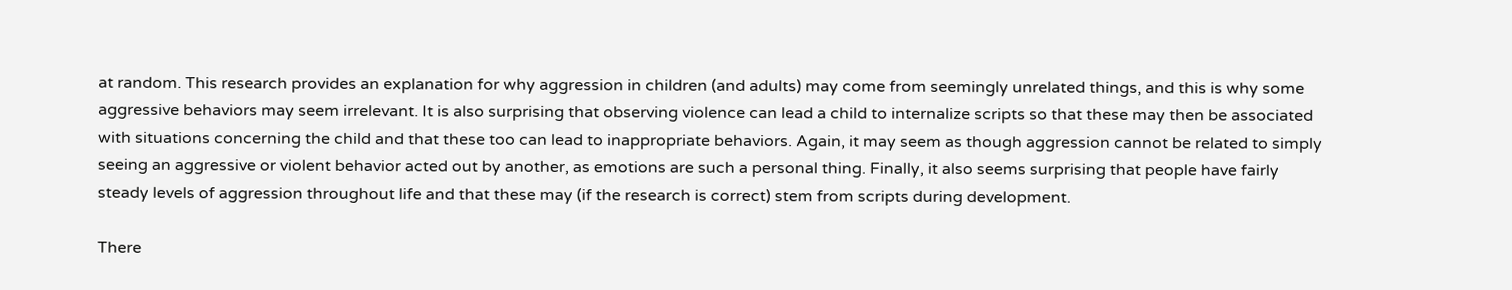at random. This research provides an explanation for why aggression in children (and adults) may come from seemingly unrelated things, and this is why some aggressive behaviors may seem irrelevant. It is also surprising that observing violence can lead a child to internalize scripts so that these may then be associated with situations concerning the child and that these too can lead to inappropriate behaviors. Again, it may seem as though aggression cannot be related to simply seeing an aggressive or violent behavior acted out by another, as emotions are such a personal thing. Finally, it also seems surprising that people have fairly steady levels of aggression throughout life and that these may (if the research is correct) stem from scripts during development.

There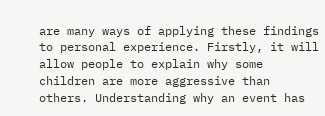are many ways of applying these findings to personal experience. Firstly, it will allow people to explain why some children are more aggressive than others. Understanding why an event has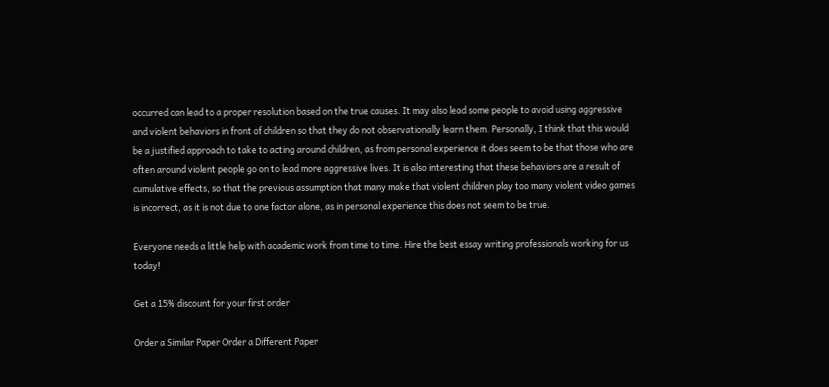occurred can lead to a proper resolution based on the true causes. It may also lead some people to avoid using aggressive and violent behaviors in front of children so that they do not observationally learn them. Personally, I think that this would be a justified approach to take to acting around children, as from personal experience it does seem to be that those who are often around violent people go on to lead more aggressive lives. It is also interesting that these behaviors are a result of cumulative effects, so that the previous assumption that many make that violent children play too many violent video games is incorrect, as it is not due to one factor alone, as in personal experience this does not seem to be true.

Everyone needs a little help with academic work from time to time. Hire the best essay writing professionals working for us today!

Get a 15% discount for your first order

Order a Similar Paper Order a Different Paper